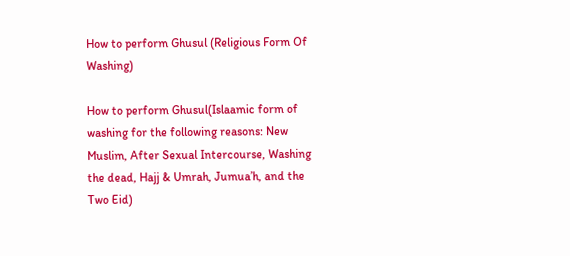How to perform Ghusul (Religious Form Of Washing)

How to perform Ghusul(Islaamic form of washing for the following reasons: New Muslim, After Sexual Intercourse, Washing the dead, Hajj & Umrah, Jumua’h, and the Two Eid)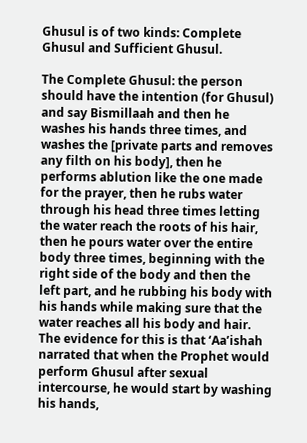Ghusul is of two kinds: Complete Ghusul and Sufficient Ghusul.

The Complete Ghusul: the person should have the intention (for Ghusul) and say Bismillaah and then he washes his hands three times, and washes the [private parts and removes any filth on his body], then he performs ablution like the one made for the prayer, then he rubs water through his head three times letting the water reach the roots of his hair, then he pours water over the entire body three times, beginning with the right side of the body and then the left part, and he rubbing his body with his hands while making sure that the water reaches all his body and hair. The evidence for this is that ‘Aa’ishah narrated that when the Prophet would perform Ghusul after sexual intercourse, he would start by washing his hands,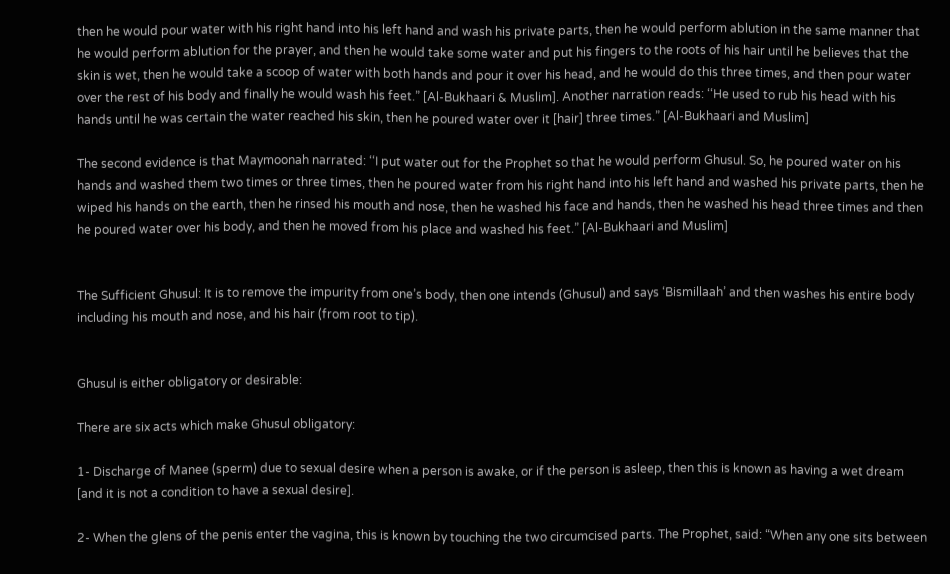then he would pour water with his right hand into his left hand and wash his private parts, then he would perform ablution in the same manner that he would perform ablution for the prayer, and then he would take some water and put his fingers to the roots of his hair until he believes that the skin is wet, then he would take a scoop of water with both hands and pour it over his head, and he would do this three times, and then pour water over the rest of his body and finally he would wash his feet.” [Al-Bukhaari & Muslim]. Another narration reads: ‘‘He used to rub his head with his hands until he was certain the water reached his skin, then he poured water over it [hair] three times.” [Al-Bukhaari and Muslim]

The second evidence is that Maymoonah narrated: ‘‘I put water out for the Prophet so that he would perform Ghusul. So, he poured water on his hands and washed them two times or three times, then he poured water from his right hand into his left hand and washed his private parts, then he wiped his hands on the earth, then he rinsed his mouth and nose, then he washed his face and hands, then he washed his head three times and then he poured water over his body, and then he moved from his place and washed his feet.” [Al-Bukhaari and Muslim]


The Sufficient Ghusul: It is to remove the impurity from one’s body, then one intends (Ghusul) and says ‘Bismillaah’ and then washes his entire body including his mouth and nose, and his hair (from root to tip).


Ghusul is either obligatory or desirable:

There are six acts which make Ghusul obligatory:

1- Discharge of Manee (sperm) due to sexual desire when a person is awake, or if the person is asleep, then this is known as having a wet dream [and it is not a condition to have a sexual desire].

2- When the glens of the penis enter the vagina, this is known by touching the two circumcised parts. The Prophet, said: “When any one sits between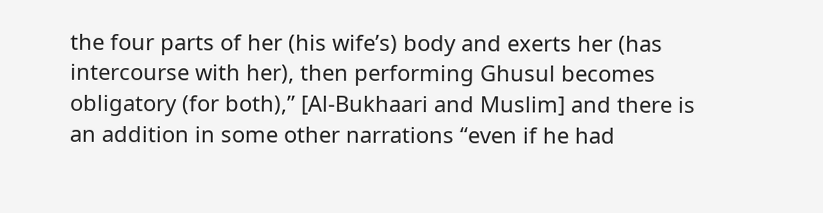the four parts of her (his wife’s) body and exerts her (has intercourse with her), then performing Ghusul becomes obligatory (for both),” [Al-Bukhaari and Muslim] and there is an addition in some other narrations ‘‘even if he had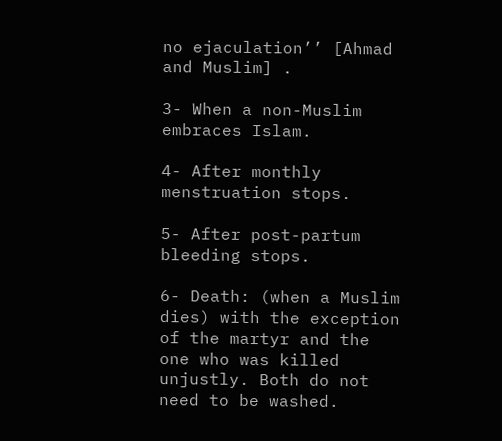no ejaculation’’ [Ahmad and Muslim] .

3- When a non-Muslim embraces Islam.

4- After monthly menstruation stops.

5- After post-partum bleeding stops.

6- Death: (when a Muslim dies) with the exception of the martyr and the one who was killed unjustly. Both do not need to be washed.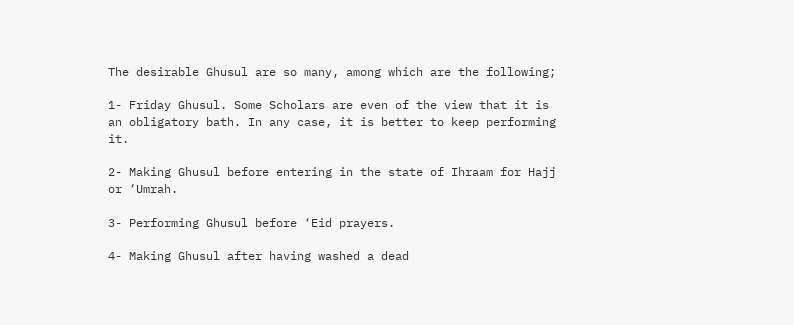The desirable Ghusul are so many, among which are the following;

1- Friday Ghusul. Some Scholars are even of the view that it is an obligatory bath. In any case, it is better to keep performing it.

2- Making Ghusul before entering in the state of Ihraam for Hajj or ‘Umrah.

3- Performing Ghusul before ‘Eid prayers.

4- Making Ghusul after having washed a dead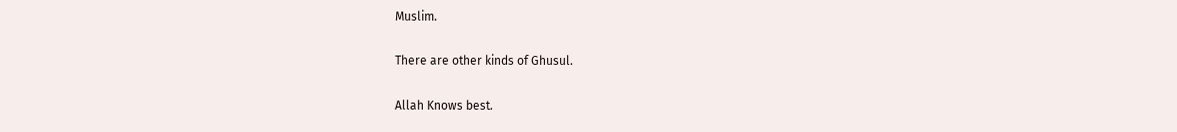Muslim.

There are other kinds of Ghusul.

Allah Knows best.